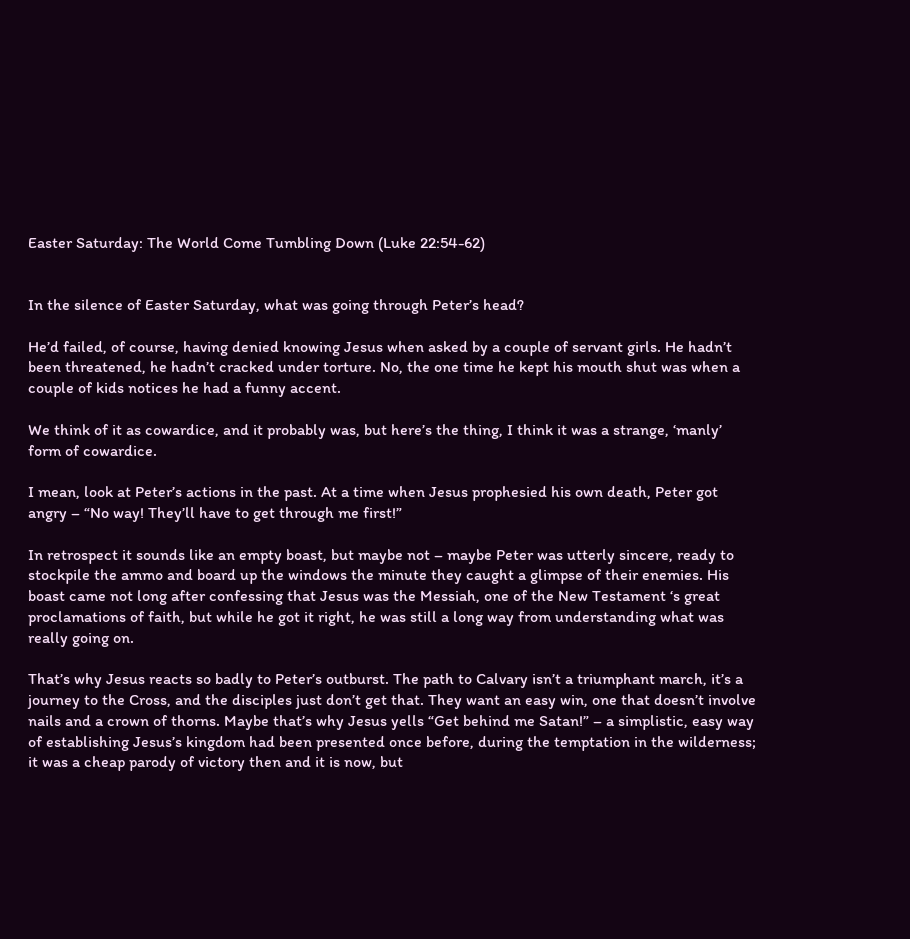Easter Saturday: The World Come Tumbling Down (Luke 22:54-62)


In the silence of Easter Saturday, what was going through Peter’s head?

He’d failed, of course, having denied knowing Jesus when asked by a couple of servant girls. He hadn’t been threatened, he hadn’t cracked under torture. No, the one time he kept his mouth shut was when a couple of kids notices he had a funny accent.

We think of it as cowardice, and it probably was, but here’s the thing, I think it was a strange, ‘manly’ form of cowardice.

I mean, look at Peter’s actions in the past. At a time when Jesus prophesied his own death, Peter got angry – “No way! They’ll have to get through me first!”

In retrospect it sounds like an empty boast, but maybe not – maybe Peter was utterly sincere, ready to stockpile the ammo and board up the windows the minute they caught a glimpse of their enemies. His boast came not long after confessing that Jesus was the Messiah, one of the New Testament ‘s great proclamations of faith, but while he got it right, he was still a long way from understanding what was really going on.

That’s why Jesus reacts so badly to Peter’s outburst. The path to Calvary isn’t a triumphant march, it’s a journey to the Cross, and the disciples just don’t get that. They want an easy win, one that doesn’t involve nails and a crown of thorns. Maybe that’s why Jesus yells “Get behind me Satan!” – a simplistic, easy way of establishing Jesus’s kingdom had been presented once before, during the temptation in the wilderness; it was a cheap parody of victory then and it is now, but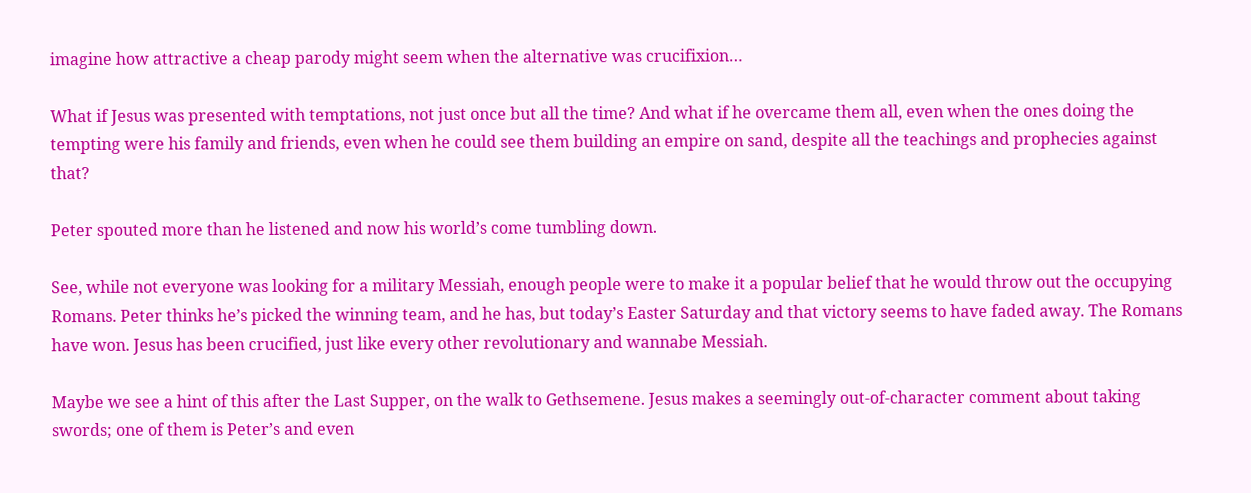imagine how attractive a cheap parody might seem when the alternative was crucifixion…

What if Jesus was presented with temptations, not just once but all the time? And what if he overcame them all, even when the ones doing the tempting were his family and friends, even when he could see them building an empire on sand, despite all the teachings and prophecies against that?

Peter spouted more than he listened and now his world’s come tumbling down.

See, while not everyone was looking for a military Messiah, enough people were to make it a popular belief that he would throw out the occupying Romans. Peter thinks he’s picked the winning team, and he has, but today’s Easter Saturday and that victory seems to have faded away. The Romans have won. Jesus has been crucified, just like every other revolutionary and wannabe Messiah.

Maybe we see a hint of this after the Last Supper, on the walk to Gethsemene. Jesus makes a seemingly out-of-character comment about taking swords; one of them is Peter’s and even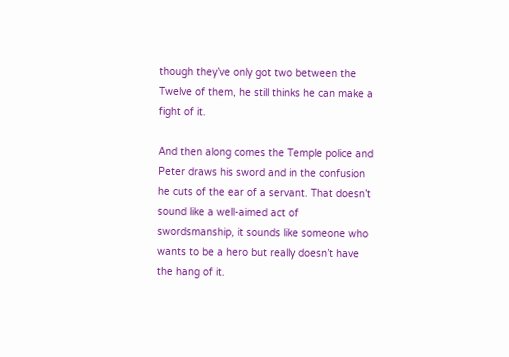though they’ve only got two between the Twelve of them, he still thinks he can make a fight of it.

And then along comes the Temple police and Peter draws his sword and in the confusion he cuts of the ear of a servant. That doesn’t sound like a well-aimed act of swordsmanship, it sounds like someone who wants to be a hero but really doesn’t have the hang of it.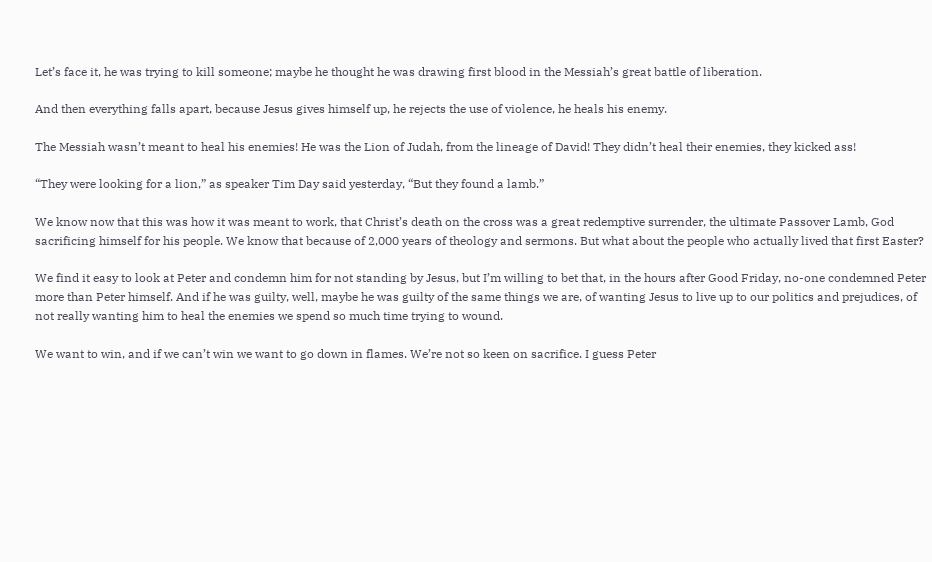Let’s face it, he was trying to kill someone; maybe he thought he was drawing first blood in the Messiah’s great battle of liberation.

And then everything falls apart, because Jesus gives himself up, he rejects the use of violence, he heals his enemy.

The Messiah wasn’t meant to heal his enemies! He was the Lion of Judah, from the lineage of David! They didn’t heal their enemies, they kicked ass!

“They were looking for a lion,” as speaker Tim Day said yesterday, “But they found a lamb.”

We know now that this was how it was meant to work, that Christ’s death on the cross was a great redemptive surrender, the ultimate Passover Lamb, God sacrificing himself for his people. We know that because of 2,000 years of theology and sermons. But what about the people who actually lived that first Easter?

We find it easy to look at Peter and condemn him for not standing by Jesus, but I’m willing to bet that, in the hours after Good Friday, no-one condemned Peter more than Peter himself. And if he was guilty, well, maybe he was guilty of the same things we are, of wanting Jesus to live up to our politics and prejudices, of not really wanting him to heal the enemies we spend so much time trying to wound.

We want to win, and if we can’t win we want to go down in flames. We’re not so keen on sacrifice. I guess Peter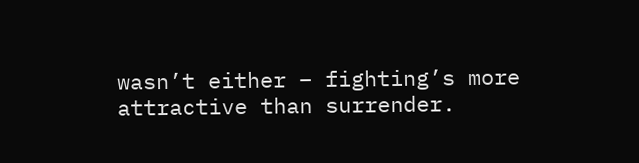wasn’t either – fighting’s more attractive than surrender.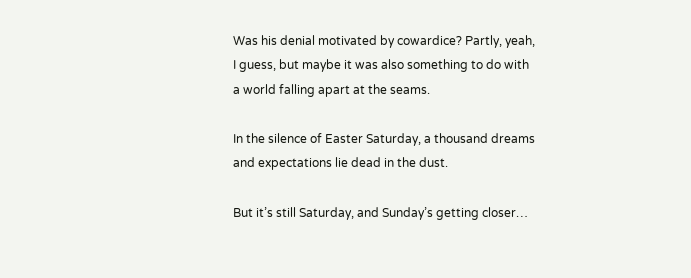Was his denial motivated by cowardice? Partly, yeah, I guess, but maybe it was also something to do with a world falling apart at the seams.

In the silence of Easter Saturday, a thousand dreams and expectations lie dead in the dust.

But it’s still Saturday, and Sunday’s getting closer…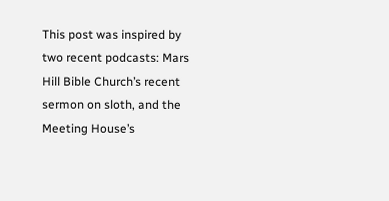This post was inspired by two recent podcasts: Mars Hill Bible Church’s recent sermon on sloth, and the Meeting House’s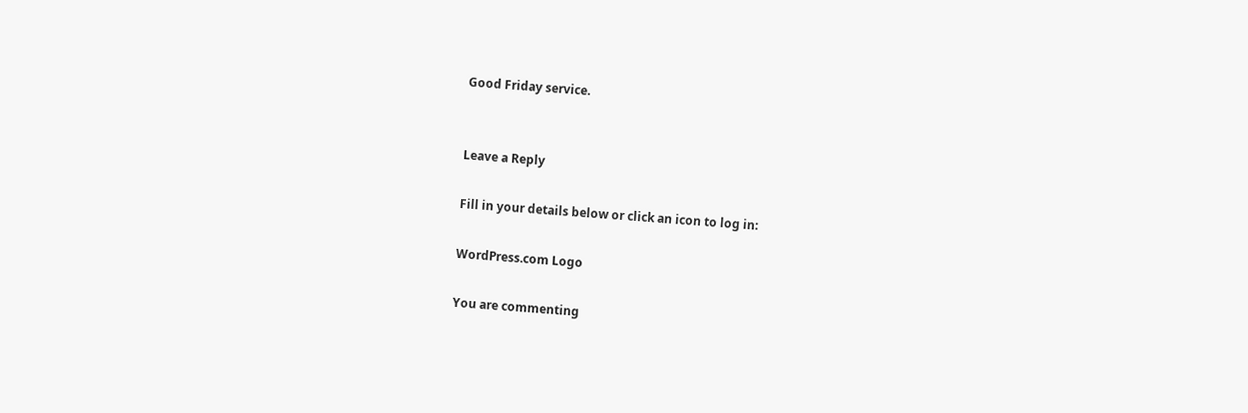Good Friday service.


Leave a Reply

Fill in your details below or click an icon to log in:

WordPress.com Logo

You are commenting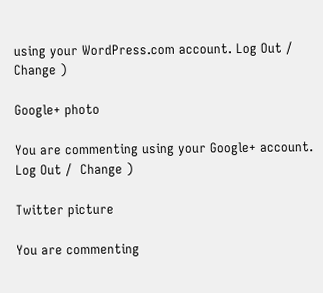using your WordPress.com account. Log Out /  Change )

Google+ photo

You are commenting using your Google+ account. Log Out /  Change )

Twitter picture

You are commenting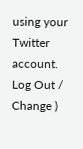using your Twitter account. Log Out /  Change )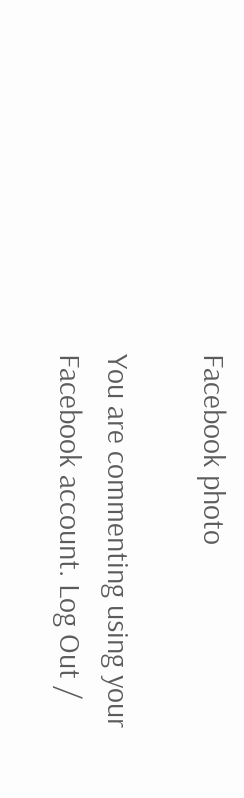Facebook photo

You are commenting using your Facebook account. Log Out /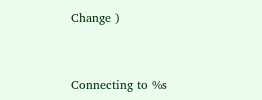Change )


Connecting to %s